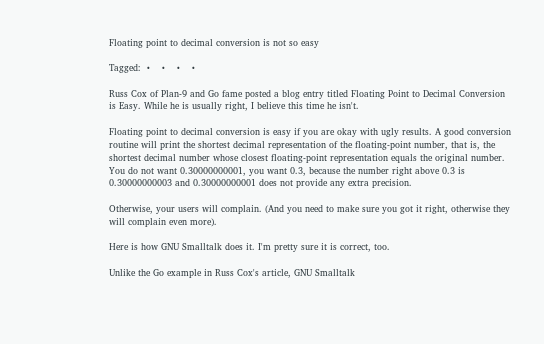Floating point to decimal conversion is not so easy

Tagged:  •    •    •    •

Russ Cox of Plan-9 and Go fame posted a blog entry titled Floating Point to Decimal Conversion is Easy. While he is usually right, I believe this time he isn't.

Floating point to decimal conversion is easy if you are okay with ugly results. A good conversion routine will print the shortest decimal representation of the floating-point number, that is, the shortest decimal number whose closest floating-point representation equals the original number. You do not want 0.30000000001, you want 0.3, because the number right above 0.3 is 0.30000000003 and 0.30000000001 does not provide any extra precision.

Otherwise, your users will complain. (And you need to make sure you got it right, otherwise they will complain even more).

Here is how GNU Smalltalk does it. I'm pretty sure it is correct, too.

Unlike the Go example in Russ Cox's article, GNU Smalltalk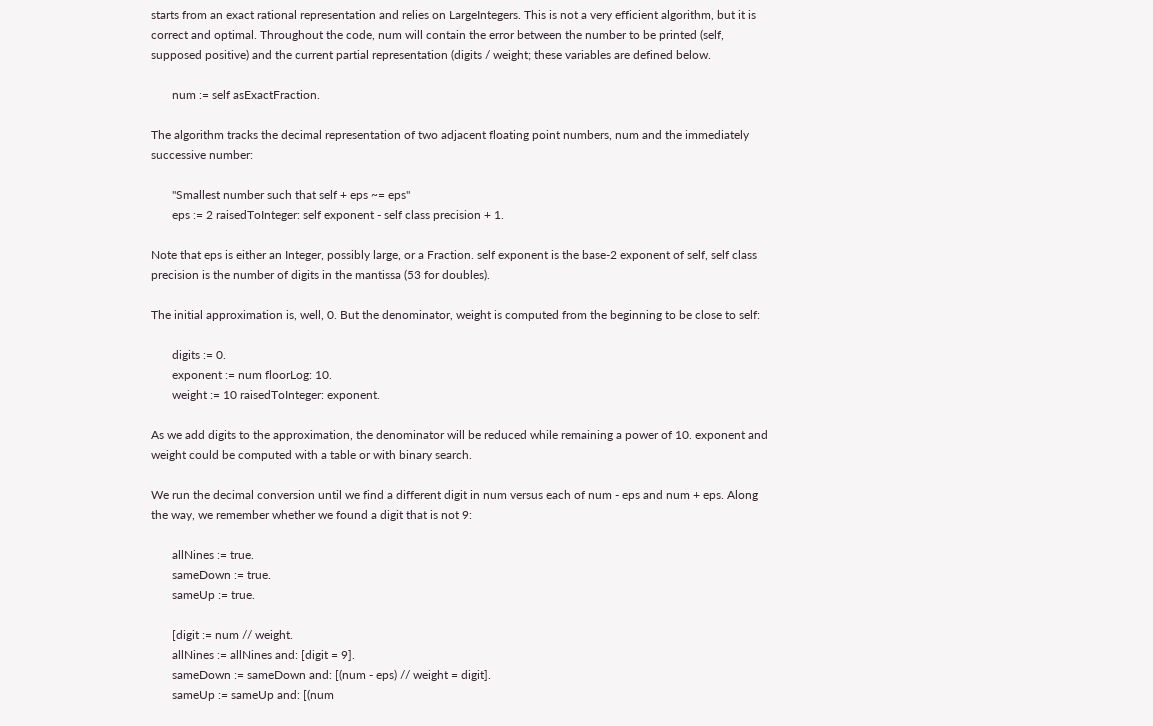starts from an exact rational representation and relies on LargeIntegers. This is not a very efficient algorithm, but it is correct and optimal. Throughout the code, num will contain the error between the number to be printed (self, supposed positive) and the current partial representation (digits / weight; these variables are defined below.

       num := self asExactFraction.

The algorithm tracks the decimal representation of two adjacent floating point numbers, num and the immediately successive number:

       "Smallest number such that self + eps ~= eps"
       eps := 2 raisedToInteger: self exponent - self class precision + 1.

Note that eps is either an Integer, possibly large, or a Fraction. self exponent is the base-2 exponent of self, self class precision is the number of digits in the mantissa (53 for doubles).

The initial approximation is, well, 0. But the denominator, weight is computed from the beginning to be close to self:

       digits := 0.
       exponent := num floorLog: 10.
       weight := 10 raisedToInteger: exponent.

As we add digits to the approximation, the denominator will be reduced while remaining a power of 10. exponent and weight could be computed with a table or with binary search.

We run the decimal conversion until we find a different digit in num versus each of num - eps and num + eps. Along the way, we remember whether we found a digit that is not 9:

       allNines := true.
       sameDown := true.
       sameUp := true.

       [digit := num // weight.
       allNines := allNines and: [digit = 9].
       sameDown := sameDown and: [(num - eps) // weight = digit].
       sameUp := sameUp and: [(num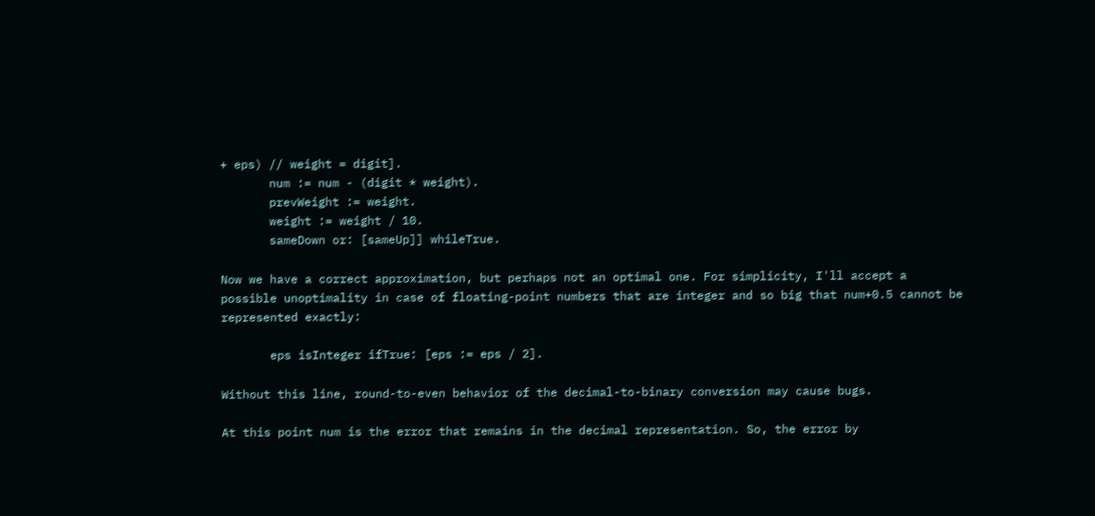+ eps) // weight = digit].
       num := num - (digit * weight).
       prevWeight := weight.
       weight := weight / 10.
       sameDown or: [sameUp]] whileTrue.

Now we have a correct approximation, but perhaps not an optimal one. For simplicity, I'll accept a possible unoptimality in case of floating-point numbers that are integer and so big that num+0.5 cannot be represented exactly:

       eps isInteger ifTrue: [eps := eps / 2].

Without this line, round-to-even behavior of the decimal-to-binary conversion may cause bugs.

At this point num is the error that remains in the decimal representation. So, the error by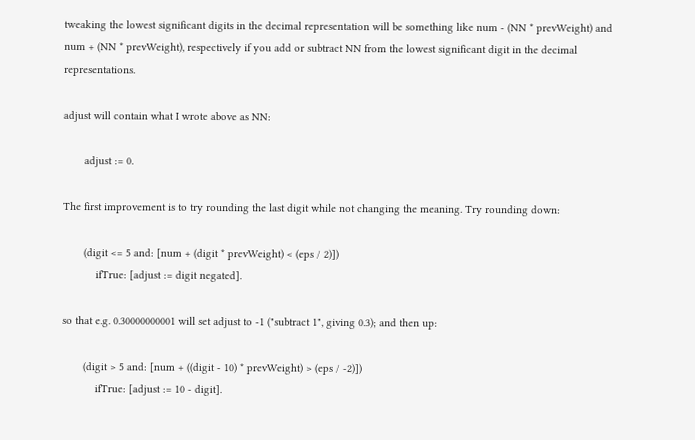tweaking the lowest significant digits in the decimal representation will be something like num - (NN * prevWeight) and num + (NN * prevWeight), respectively if you add or subtract NN from the lowest significant digit in the decimal representations.

adjust will contain what I wrote above as NN:

       adjust := 0.

The first improvement is to try rounding the last digit while not changing the meaning. Try rounding down:

       (digit <= 5 and: [num + (digit * prevWeight) < (eps / 2)])
           ifTrue: [adjust := digit negated].

so that e.g. 0.30000000001 will set adjust to -1 ("subtract 1", giving 0.3); and then up:

       (digit > 5 and: [num + ((digit - 10) * prevWeight) > (eps / -2)])
           ifTrue: [adjust := 10 - digit].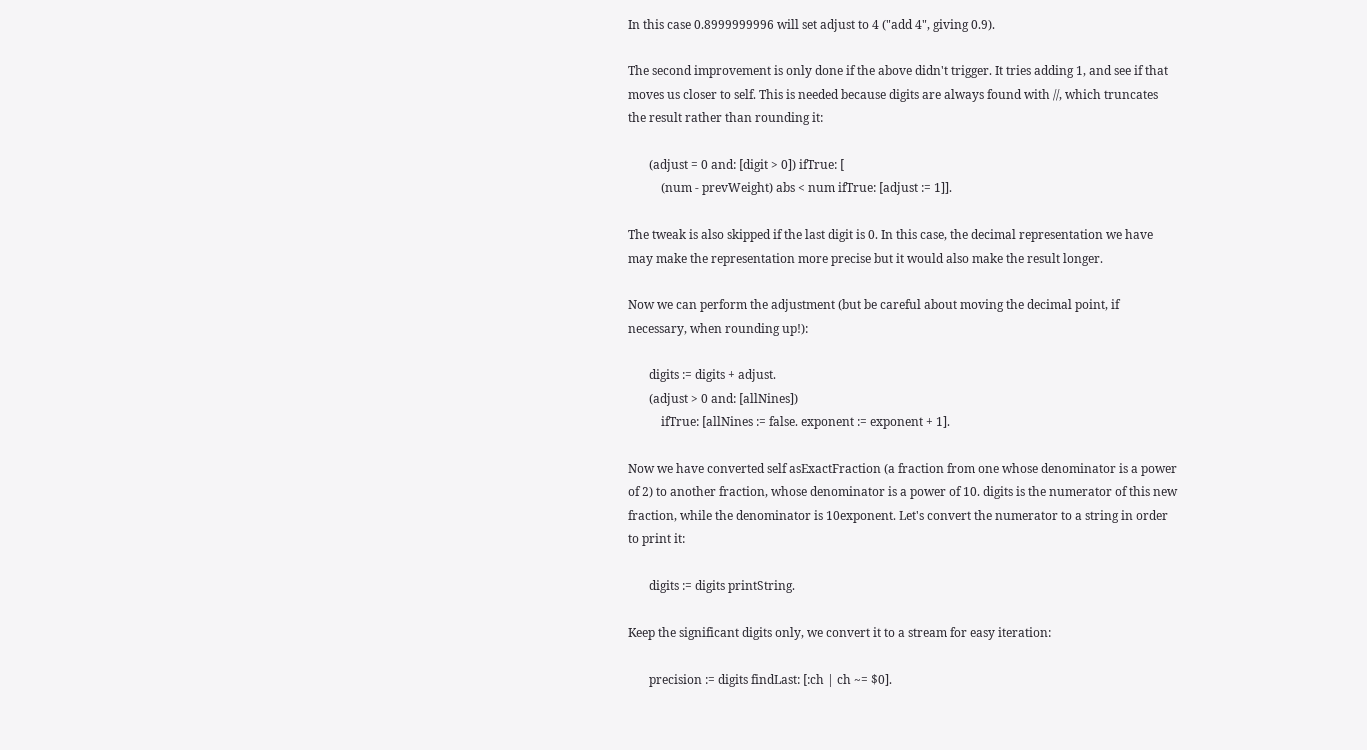In this case 0.8999999996 will set adjust to 4 ("add 4", giving 0.9).

The second improvement is only done if the above didn't trigger. It tries adding 1, and see if that moves us closer to self. This is needed because digits are always found with //, which truncates the result rather than rounding it:

       (adjust = 0 and: [digit > 0]) ifTrue: [
           (num - prevWeight) abs < num ifTrue: [adjust := 1]].

The tweak is also skipped if the last digit is 0. In this case, the decimal representation we have may make the representation more precise but it would also make the result longer.

Now we can perform the adjustment (but be careful about moving the decimal point, if necessary, when rounding up!):

       digits := digits + adjust.
       (adjust > 0 and: [allNines])
           ifTrue: [allNines := false. exponent := exponent + 1].

Now we have converted self asExactFraction (a fraction from one whose denominator is a power of 2) to another fraction, whose denominator is a power of 10. digits is the numerator of this new fraction, while the denominator is 10exponent. Let's convert the numerator to a string in order to print it:

       digits := digits printString.

Keep the significant digits only, we convert it to a stream for easy iteration:

       precision := digits findLast: [:ch | ch ~= $0].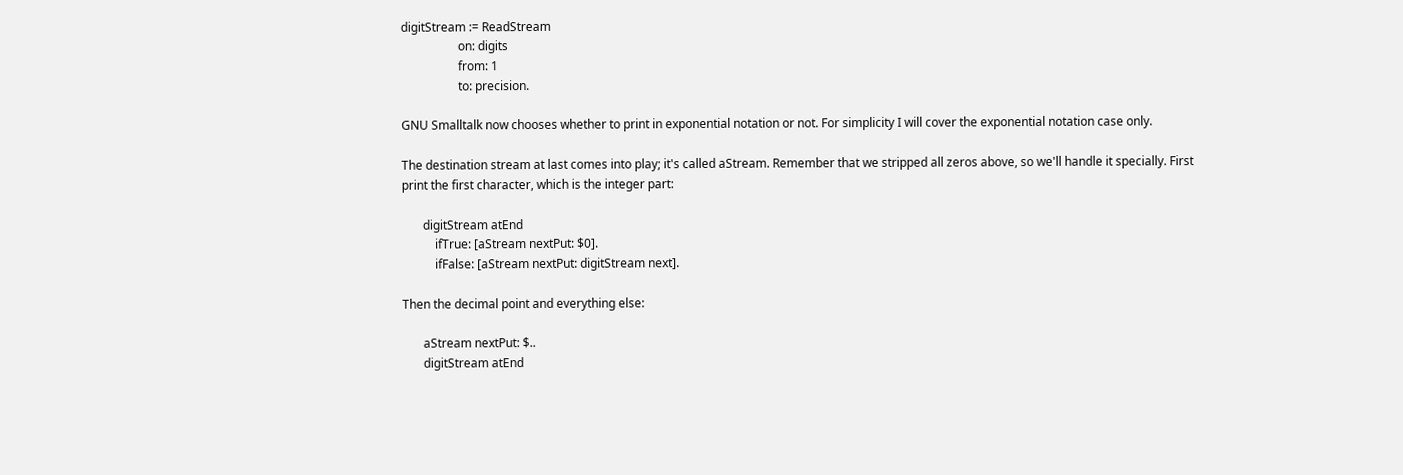digitStream := ReadStream
                   on: digits
                   from: 1
                   to: precision.

GNU Smalltalk now chooses whether to print in exponential notation or not. For simplicity I will cover the exponential notation case only.

The destination stream at last comes into play; it's called aStream. Remember that we stripped all zeros above, so we'll handle it specially. First print the first character, which is the integer part:

       digitStream atEnd
           ifTrue: [aStream nextPut: $0].
           ifFalse: [aStream nextPut: digitStream next].

Then the decimal point and everything else:

       aStream nextPut: $..
       digitStream atEnd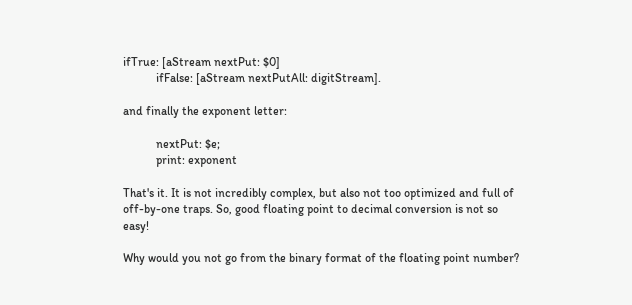ifTrue: [aStream nextPut: $0]
           ifFalse: [aStream nextPutAll: digitStream].

and finally the exponent letter:

           nextPut: $e;
           print: exponent

That's it. It is not incredibly complex, but also not too optimized and full of off-by-one traps. So, good floating point to decimal conversion is not so easy!

Why would you not go from the binary format of the floating point number?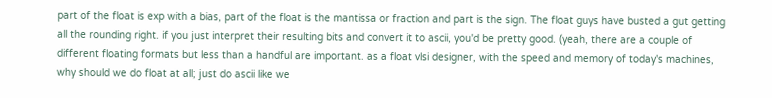part of the float is exp with a bias, part of the float is the mantissa or fraction and part is the sign. The float guys have busted a gut getting all the rounding right. if you just interpret their resulting bits and convert it to ascii, you'd be pretty good. (yeah, there are a couple of different floating formats but less than a handful are important. as a float vlsi designer, with the speed and memory of today's machines, why should we do float at all; just do ascii like we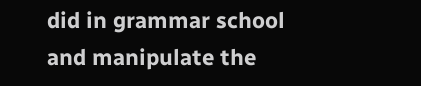did in grammar school and manipulate the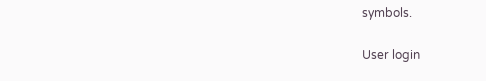symbols.

User login